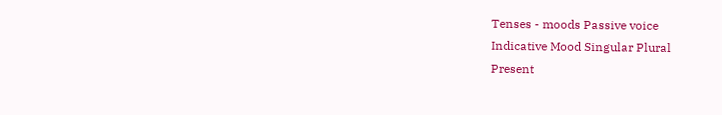Tenses - moods Passive voice
Indicative Mood Singular Plural
Present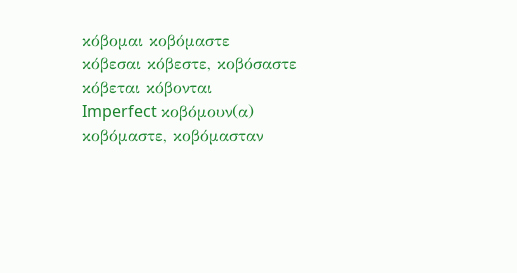κόβομαι κοβόμαστε
κόβεσαι κόβεστε, κοβόσαστε
κόβεται κόβονται
Imperfect κοβόμουν(α) κοβόμαστε, κοβόμασταν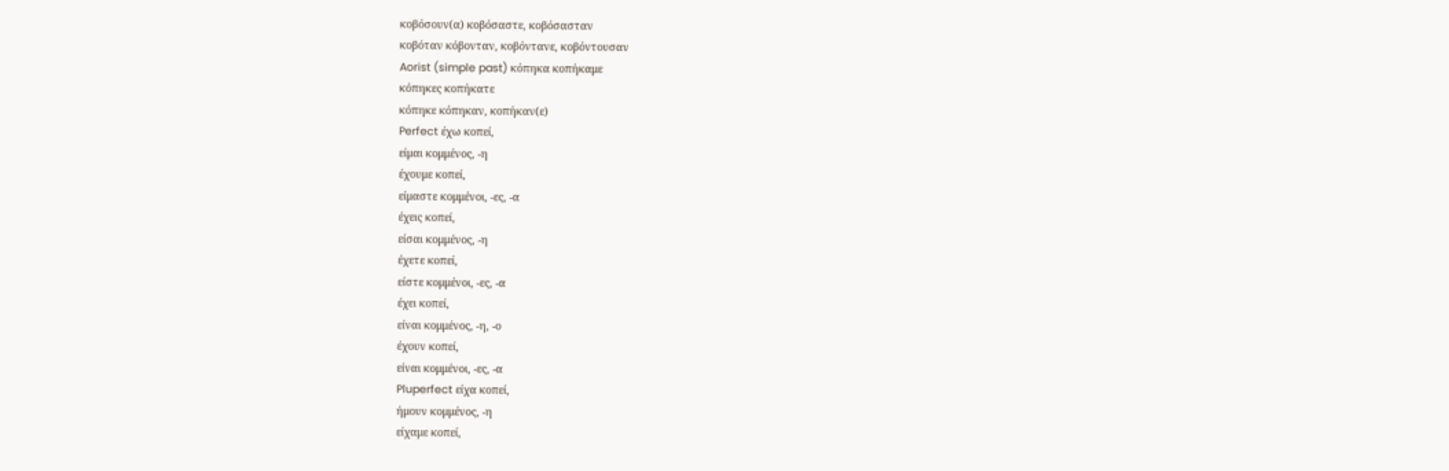κοβόσουν(α) κοβόσαστε, κοβόσασταν
κοβόταν κόβονταν, κοβόντανε, κοβόντουσαν
Aorist (simple past) κόπηκα κοπήκαμε
κόπηκες κοπήκατε
κόπηκε κόπηκαν, κοπήκαν(ε)
Perfect έχω κοπεί,
είμαι κομμένος, -η
έχουμε κοπεί,
είμαστε κομμένοι, -ες, -α
έχεις κοπεί,
είσαι κομμένος, -η
έχετε κοπεί,
είστε κομμένοι, -ες, -α
έχει κοπεί,
είναι κομμένος, -η, -ο
έχουν κοπεί,
είναι κομμένοι, -ες, -α
Pluperfect είχα κοπεί,
ήμουν κομμένος, -η
είχαμε κοπεί,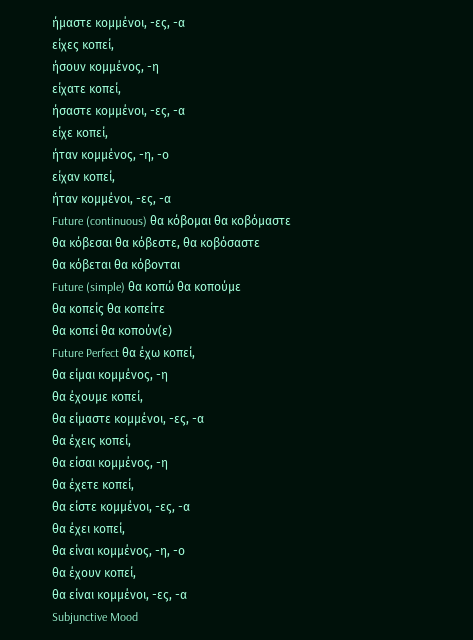ήμαστε κομμένοι, -ες, -α
είχες κοπεί,
ήσουν κομμένος, -η
είχατε κοπεί,
ήσαστε κομμένοι, -ες, -α
είχε κοπεί,
ήταν κομμένος, -η, -ο
είχαν κοπεί,
ήταν κομμένοι, -ες, -α
Future (continuous) θα κόβομαι θα κοβόμαστε
θα κόβεσαι θα κόβεστε, θα κοβόσαστε
θα κόβεται θα κόβονται
Future (simple) θα κοπώ θα κοπούμε
θα κοπείς θα κοπείτε
θα κοπεί θα κοπούν(ε)
Future Perfect θα έχω κοπεί,
θα είμαι κομμένος, -η
θα έχουμε κοπεί,
θα είμαστε κομμένοι, -ες, -α
θα έχεις κοπεί,
θα είσαι κομμένος, -η
θα έχετε κοπεί,
θα είστε κομμένοι, -ες, -α
θα έχει κοπεί,
θα είναι κομμένος, -η, -ο
θα έχουν κοπεί,
θα είναι κομμένοι, -ες, -α
Subjunctive Mood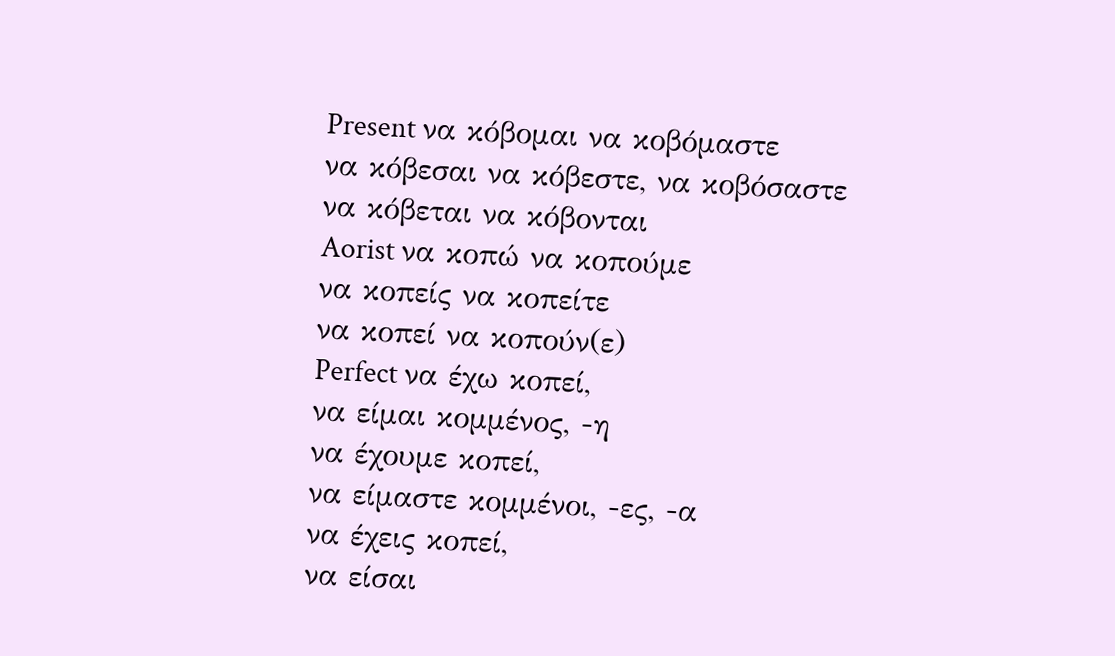Present να κόβομαι να κοβόμαστε
να κόβεσαι να κόβεστε, να κοβόσαστε
να κόβεται να κόβονται
Aorist να κοπώ να κοπούμε
να κοπείς να κοπείτε
να κοπεί να κοπούν(ε)
Perfect να έχω κοπεί,
να είμαι κομμένος, -η
να έχουμε κοπεί,
να είμαστε κομμένοι, -ες, -α
να έχεις κοπεί,
να είσαι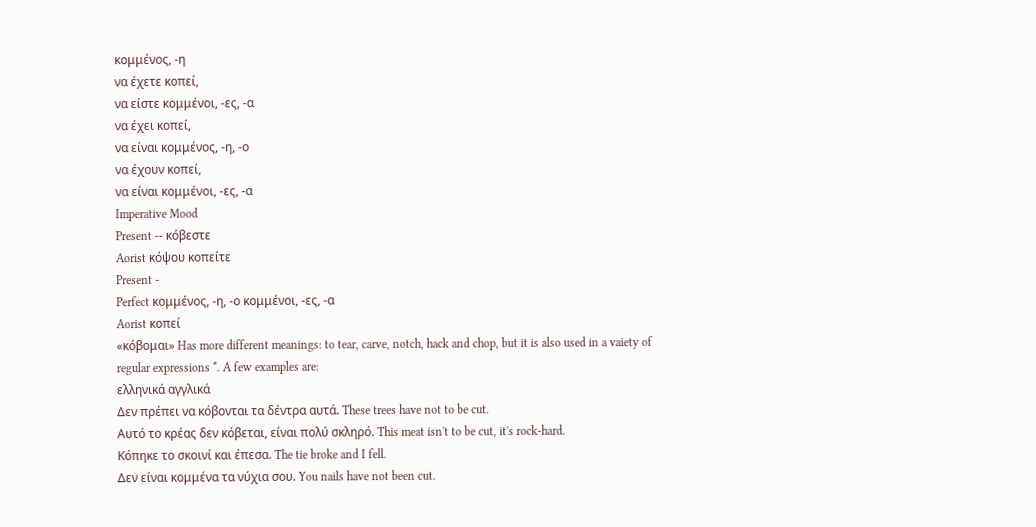κομμένος, -η
να έχετε κοπεί,
να είστε κομμένοι, -ες, -α
να έχει κοπεί,
να είναι κομμένος, -η, -ο
να έχουν κοπεί,
να είναι κομμένοι, -ες, -α
Imperative Mood
Present -- κόβεστε
Aorist κόψου κοπείτε
Present -
Perfect κομμένος, -η, -ο κομμένοι, -ες, -α
Aorist κοπεί
«κόβομαι» Has more different meanings: to tear, carve, notch, hack and chop, but it is also used in a vaiety of regular expressions *. A few examples are:
ελληνικά αγγλικά
Δεν πρέπει να κόβονται τα δέντρα αυτά. These trees have not to be cut.
Aυτό το κρέας δεν κόβεται, είναι πολύ σκληρό. This meat isn't to be cut, it's rock-hard.
Kόπηκε το σκοινί και έπεσα. The tie broke and I fell.
Δεν είναι κομμένα τα νύχια σου. You nails have not been cut.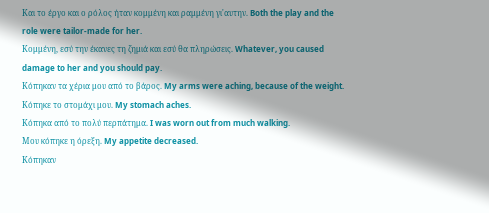Και το έργο και ο ρόλος ήταν κομμένη και ραμμένη γι'αυτην. Both the play and the role were tailor-made for her.
Κομμένη, εσύ την έκανες τη ζημιά και εσύ θα πληρώσεις. Whatever, you caused damage to her and you should pay.
Kόπηκαν τα χέρια μου από το βάρος. My arms were aching, because of the weight.
Kόπηκε το στομάχι μου. My stomach aches.
Kόπηκα από το πολύ περπάτημα. I was worn out from much walking.
Mου κόπηκε η όρεξη. My appetite decreased.
Kόπηκαν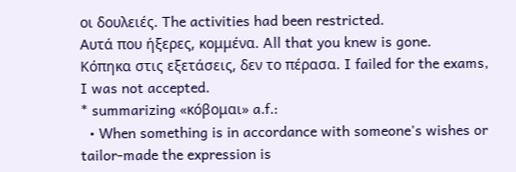οι δουλειές. The activities had been restricted.
Aυτά που ήξερες, κομμένα. All that you knew is gone.
Kόπηκα στις εξετάσεις, δεν το πέρασα. I failed for the exams, I was not accepted.
* summarizing «κόβομαι» a.f.:
  • When something is in accordance with someone's wishes or tailor-made the expression is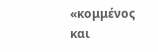«κομμένος και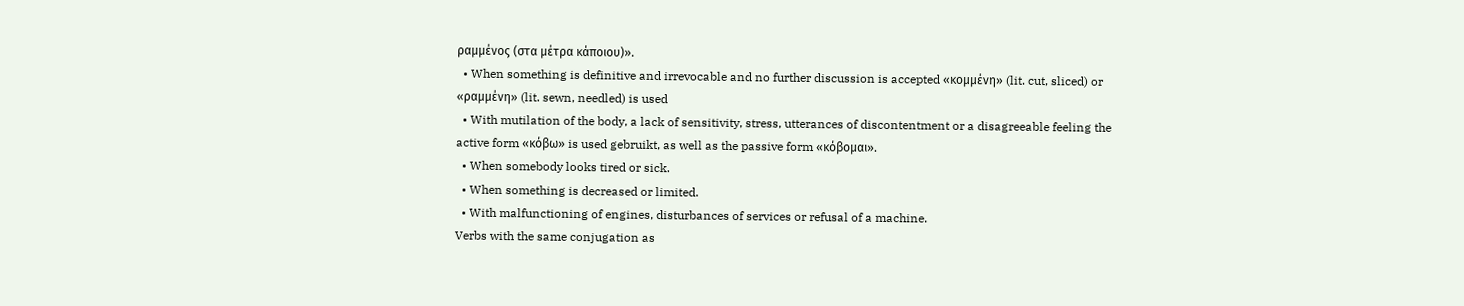ραμμένος (στα μέτρα κάποιου)».
  • When something is definitive and irrevocable and no further discussion is accepted «κομμένη» (lit. cut, sliced) or «ραμμένη» (lit. sewn, needled) is used
  • With mutilation of the body, a lack of sensitivity, stress, utterances of discontentment or a disagreeable feeling the active form «κόβω» is used gebruikt, as well as the passive form «κόβομαι».
  • When somebody looks tired or sick.
  • When something is decreased or limited.
  • With malfunctioning of engines, disturbances of services or refusal of a machine.
Verbs with the same conjugation as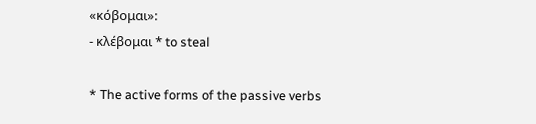«κόβομαι»:
- κλέβομαι * to steal

* The active forms of the passive verbs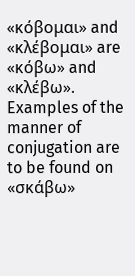«κόβομαι» and «κλέβομαι» are «κόβω» and «κλέβω». Examples of the manner of conjugation are to be found on «σκάβω»